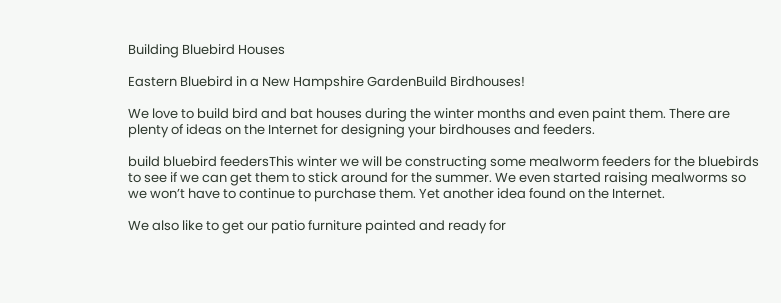Building Bluebird Houses

Eastern Bluebird in a New Hampshire GardenBuild Birdhouses!

We love to build bird and bat houses during the winter months and even paint them. There are plenty of ideas on the Internet for designing your birdhouses and feeders.

build bluebird feedersThis winter we will be constructing some mealworm feeders for the bluebirds to see if we can get them to stick around for the summer. We even started raising mealworms so we won’t have to continue to purchase them. Yet another idea found on the Internet.

We also like to get our patio furniture painted and ready for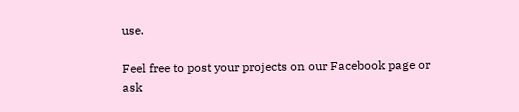use.

Feel free to post your projects on our Facebook page or ask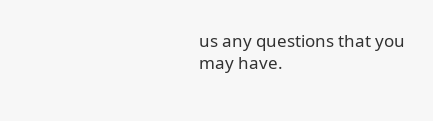us any questions that you may have.